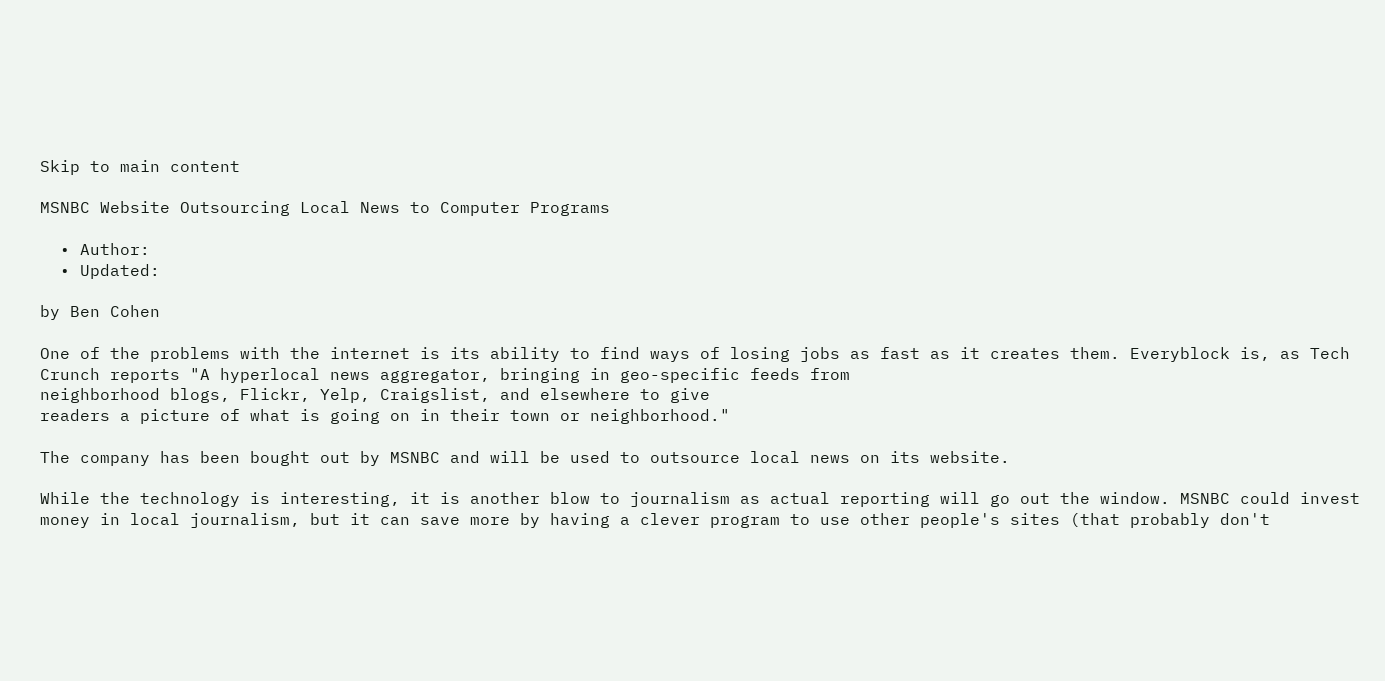Skip to main content

MSNBC Website Outsourcing Local News to Computer Programs

  • Author:
  • Updated:

by Ben Cohen

One of the problems with the internet is its ability to find ways of losing jobs as fast as it creates them. Everyblock is, as Tech Crunch reports "A hyperlocal news aggregator, bringing in geo-specific feeds from
neighborhood blogs, Flickr, Yelp, Craigslist, and elsewhere to give
readers a picture of what is going on in their town or neighborhood."

The company has been bought out by MSNBC and will be used to outsource local news on its website.

While the technology is interesting, it is another blow to journalism as actual reporting will go out the window. MSNBC could invest money in local journalism, but it can save more by having a clever program to use other people's sites (that probably don't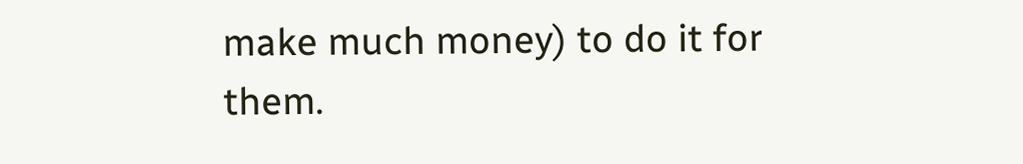make much money) to do it for them.